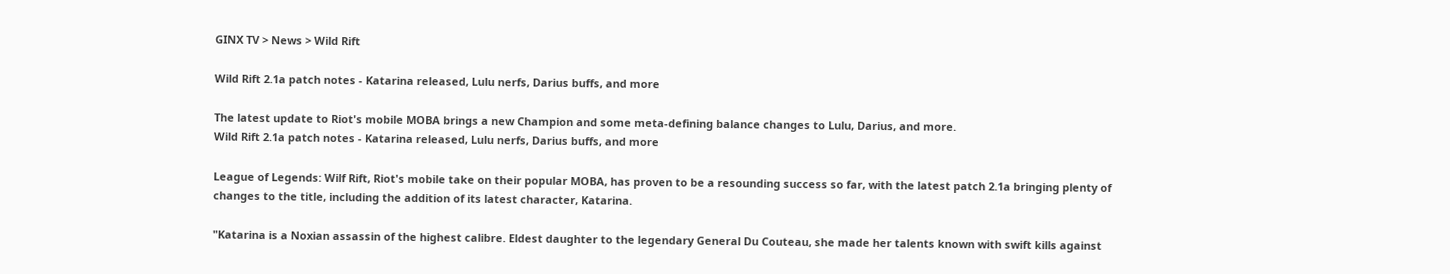GINX TV > News > Wild Rift

Wild Rift 2.1a patch notes - Katarina released, Lulu nerfs, Darius buffs, and more

The latest update to Riot's mobile MOBA brings a new Champion and some meta-defining balance changes to Lulu, Darius, and more.
Wild Rift 2.1a patch notes - Katarina released, Lulu nerfs, Darius buffs, and more

League of Legends: Wilf Rift, Riot's mobile take on their popular MOBA, has proven to be a resounding success so far, with the latest patch 2.1a bringing plenty of changes to the title, including the addition of its latest character, Katarina.

"Katarina is a Noxian assassin of the highest calibre. Eldest daughter to the legendary General Du Couteau, she made her talents known with swift kills against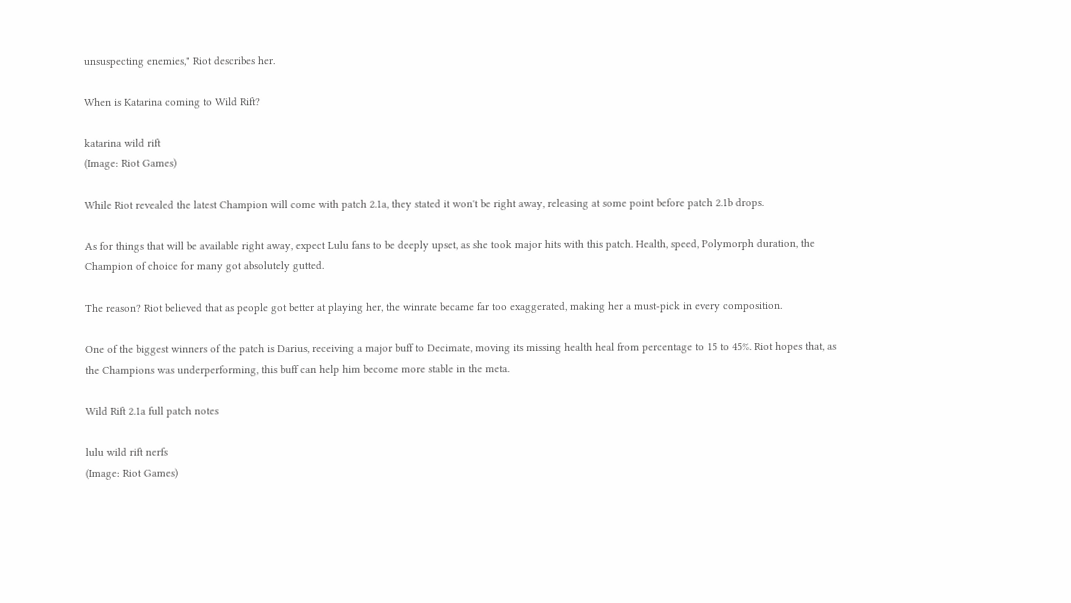unsuspecting enemies," Riot describes her.

When is Katarina coming to Wild Rift?

katarina wild rift
(Image: Riot Games)

While Riot revealed the latest Champion will come with patch 2.1a, they stated it won't be right away, releasing at some point before patch 2.1b drops.

As for things that will be available right away, expect Lulu fans to be deeply upset, as she took major hits with this patch. Health, speed, Polymorph duration, the Champion of choice for many got absolutely gutted.

The reason? Riot believed that as people got better at playing her, the winrate became far too exaggerated, making her a must-pick in every composition.

One of the biggest winners of the patch is Darius, receiving a major buff to Decimate, moving its missing health heal from percentage to 15 to 45%. Riot hopes that, as the Champions was underperforming, this buff can help him become more stable in the meta.

Wild Rift 2.1a full patch notes

lulu wild rift nerfs
(Image: Riot Games)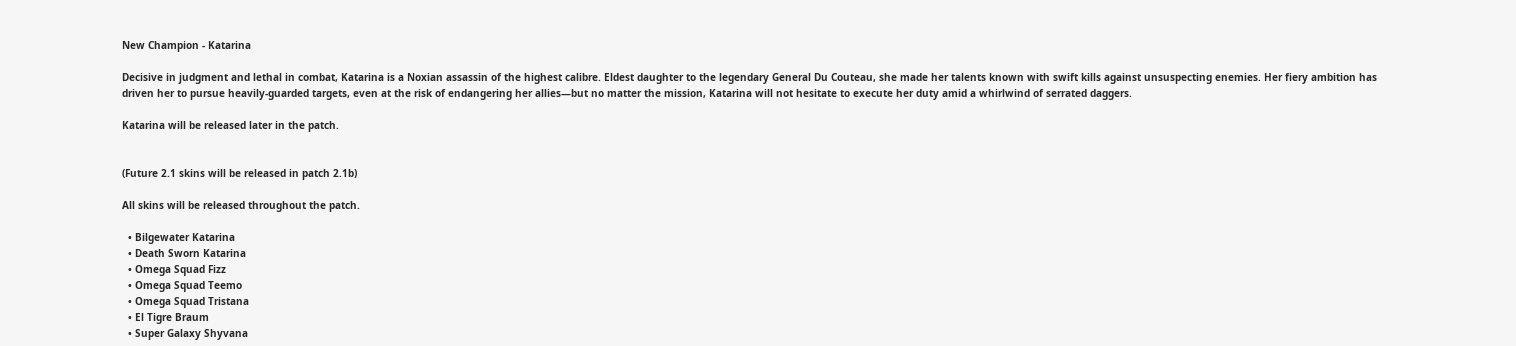New Champion - Katarina

Decisive in judgment and lethal in combat, Katarina is a Noxian assassin of the highest calibre. Eldest daughter to the legendary General Du Couteau, she made her talents known with swift kills against unsuspecting enemies. Her fiery ambition has driven her to pursue heavily-guarded targets, even at the risk of endangering her allies—but no matter the mission, Katarina will not hesitate to execute her duty amid a whirlwind of serrated daggers.

Katarina will be released later in the patch.


(Future 2.1 skins will be released in patch 2.1b)

All skins will be released throughout the patch.

  • Bilgewater Katarina
  • Death Sworn Katarina
  • Omega Squad Fizz
  • Omega Squad Teemo
  • Omega Squad Tristana
  • El Tigre Braum
  • Super Galaxy Shyvana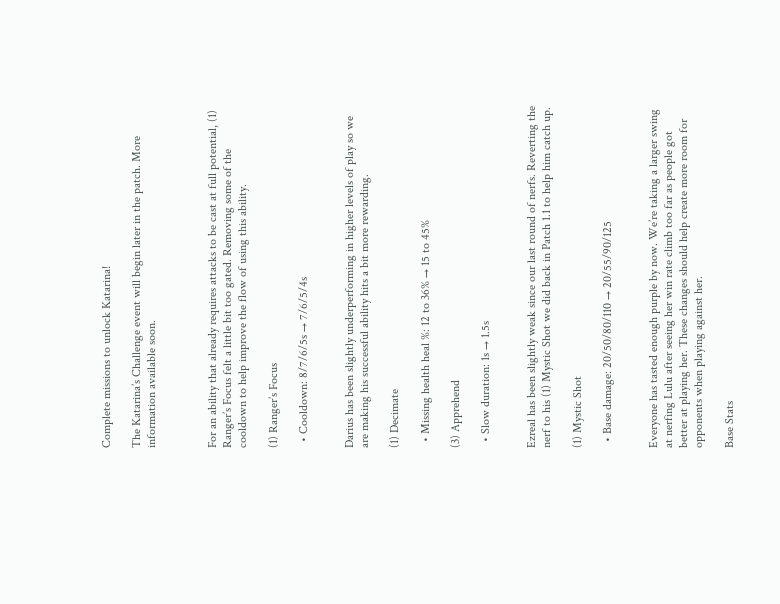Complete missions to unlock Katarina!

The Katarina’s Challenge event will begin later in the patch. More information available soon.



For an ability that already requires attacks to be cast at full potential, (1) Ranger’s Focus felt a little bit too gated. Removing some of the cooldown to help improve the flow of using this ability.

(1) Ranger’s Focus

  • Cooldown: 8/7/6/5s → 7/6/5/4s


Darius has been slightly underperforming in higher levels of play so we are making his successful ability hits a bit more rewarding.

(1) Decimate

  • Missing health heal %: 12 to 36% → 15 to 45%

(3) Apprehend

  • Slow duration: 1s → 1.5s


Ezreal has been slightly weak since our last round of nerfs. Reverting the nerf to his (1) Mystic Shot we did back in Patch 1.1 to help him catch up.

(1) Mystic Shot

  • Base damage: 20/50/80/110 → 20/55/90/125


Everyone has tasted enough purple by now. We’re taking a larger swing at nerfing Lulu after seeing her win rate climb too far as people got better at playing her. These changes should help create more room for opponents when playing against her.

Base Stats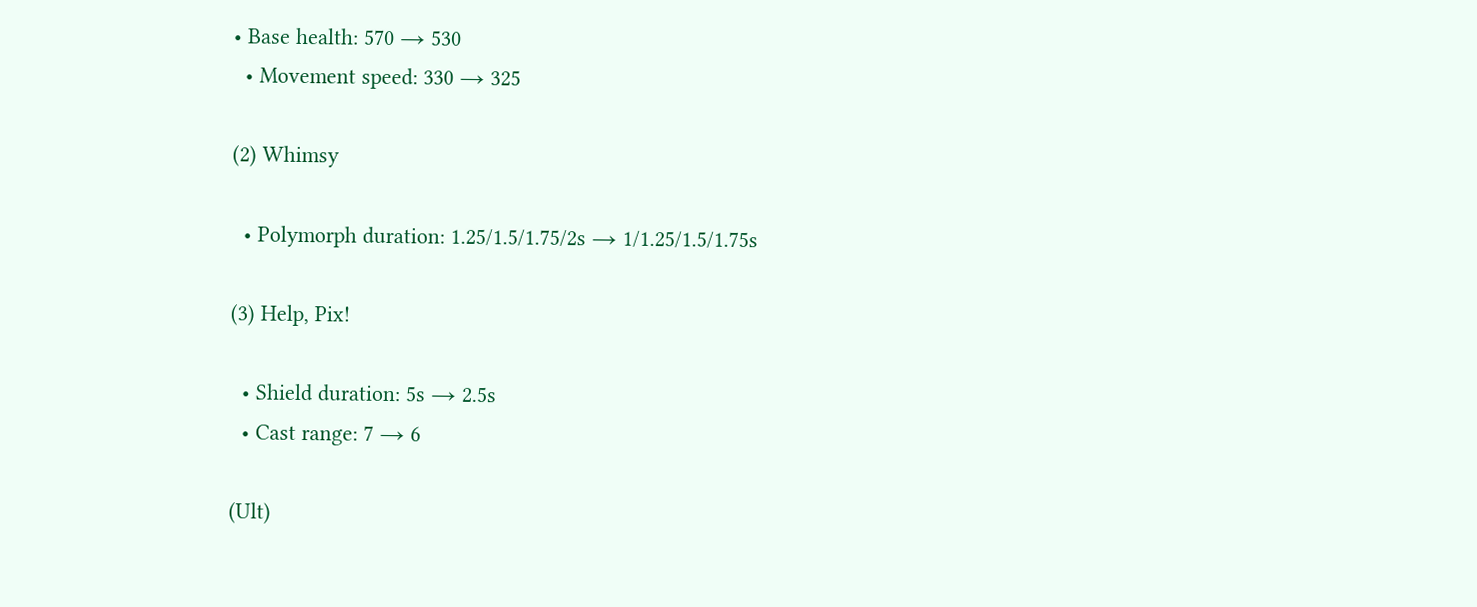• Base health: 570 → 530
  • Movement speed: 330 → 325

(2) Whimsy

  • Polymorph duration: 1.25/1.5/1.75/2s → 1/1.25/1.5/1.75s

(3) Help, Pix!

  • Shield duration: 5s → 2.5s
  • Cast range: 7 → 6

(Ult)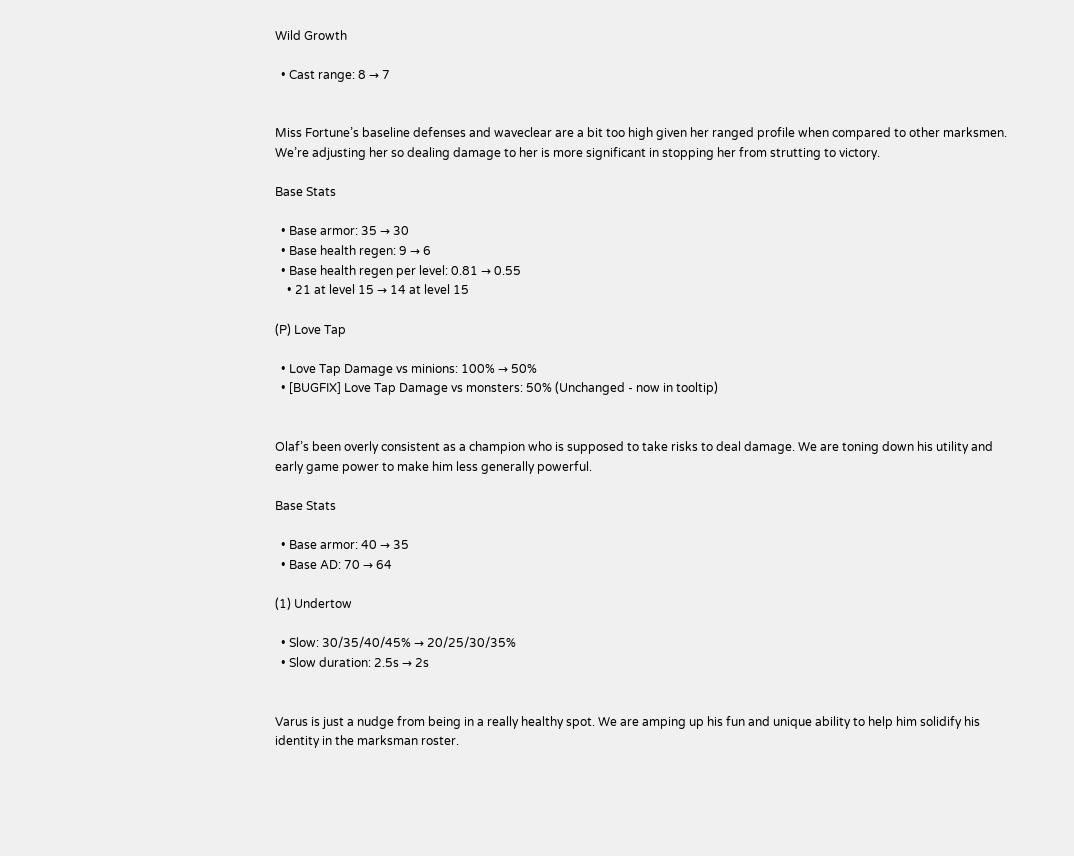Wild Growth

  • Cast range: 8 → 7


Miss Fortune’s baseline defenses and waveclear are a bit too high given her ranged profile when compared to other marksmen. We’re adjusting her so dealing damage to her is more significant in stopping her from strutting to victory.

Base Stats

  • Base armor: 35 → 30
  • Base health regen: 9 → 6
  • Base health regen per level: 0.81 → 0.55
    • 21 at level 15 → 14 at level 15

(P) Love Tap

  • Love Tap Damage vs minions: 100% → 50%
  • [BUGFIX] Love Tap Damage vs monsters: 50% (Unchanged - now in tooltip)


Olaf’s been overly consistent as a champion who is supposed to take risks to deal damage. We are toning down his utility and early game power to make him less generally powerful.

Base Stats

  • Base armor: 40 → 35
  • Base AD: 70 → 64

(1) Undertow

  • Slow: 30/35/40/45% → 20/25/30/35%
  • Slow duration: 2.5s → 2s


Varus is just a nudge from being in a really healthy spot. We are amping up his fun and unique ability to help him solidify his identity in the marksman roster.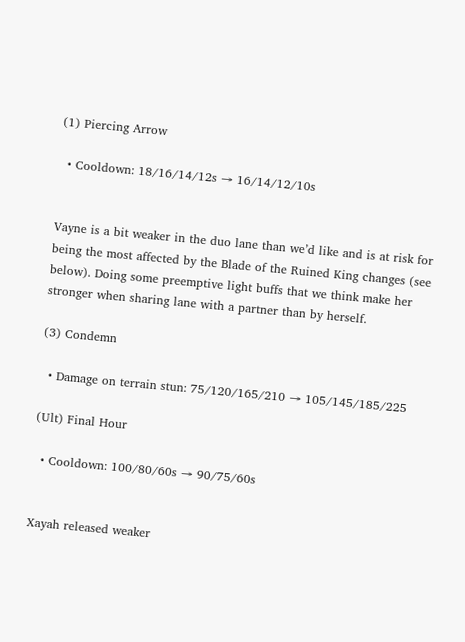(1) Piercing Arrow

  • Cooldown: 18/16/14/12s → 16/14/12/10s


Vayne is a bit weaker in the duo lane than we’d like and is at risk for being the most affected by the Blade of the Ruined King changes (see below). Doing some preemptive light buffs that we think make her stronger when sharing lane with a partner than by herself.

(3) Condemn

  • Damage on terrain stun: 75/120/165/210 → 105/145/185/225

(Ult) Final Hour

  • Cooldown: 100/80/60s → 90/75/60s


Xayah released weaker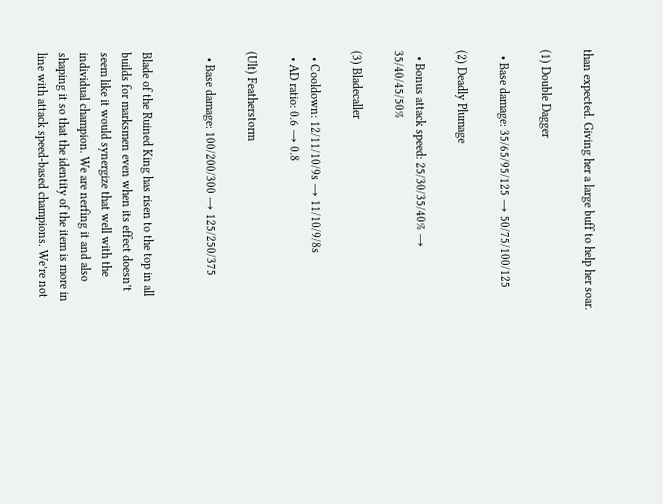than expected. Giving her a large buff to help her soar.

(1) Double Dagger

  • Base damage: 35/65/95/125 → 50/75/100/125

(2) Deadly Plumage

  • Bonus attack speed: 25/30/35/40% → 35/40/45/50%

(3) Bladecaller

  • Cooldown: 12/11/10/9s → 11/10/9/8s
  • AD ratio: 0.6 → 0.8

(Ult) Featherstorm

  • Base damage: 100/200/300 → 125/250/375


Blade of the Ruined King has risen to the top in all builds for marksmen even when its effect doesn’t seem like it would synergize that well with the individual champion. We are nerfing it and also shaping it so that the identity of the item is more in line with attack speed-based champions. We’re not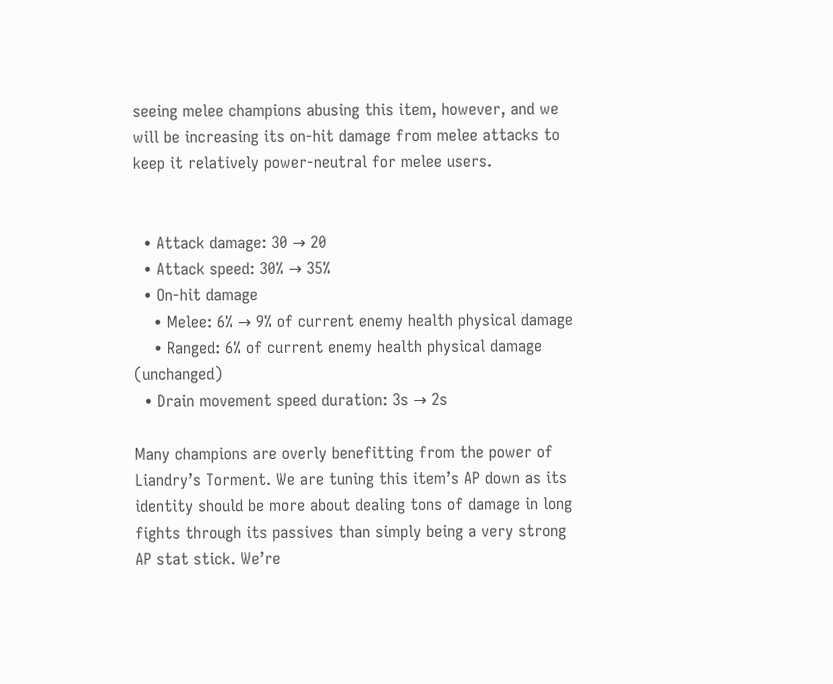seeing melee champions abusing this item, however, and we will be increasing its on-hit damage from melee attacks to keep it relatively power-neutral for melee users.


  • Attack damage: 30 → 20
  • Attack speed: 30% → 35%
  • On-hit damage
    • Melee: 6% → 9% of current enemy health physical damage
    • Ranged: 6% of current enemy health physical damage (unchanged)
  • Drain movement speed duration: 3s → 2s

Many champions are overly benefitting from the power of Liandry’s Torment. We are tuning this item’s AP down as its identity should be more about dealing tons of damage in long fights through its passives than simply being a very strong AP stat stick. We’re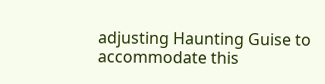adjusting Haunting Guise to accommodate this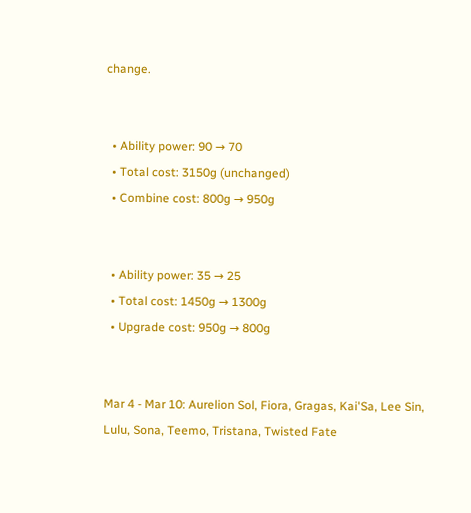change.


  • Ability power: 90 → 70
  • Total cost: 3150g (unchanged)
  • Combine cost: 800g → 950g


  • Ability power: 35 → 25
  • Total cost: 1450g → 1300g
  • Upgrade cost: 950g → 800g


Mar 4 - Mar 10: Aurelion Sol, Fiora, Gragas, Kai'Sa, Lee Sin, Lulu, Sona, Teemo, Tristana, Twisted Fate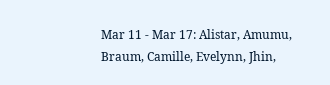Mar 11 - Mar 17: Alistar, Amumu, Braum, Camille, Evelynn, Jhin,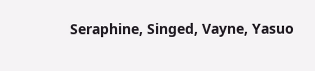Seraphine, Singed, Vayne, Yasuo